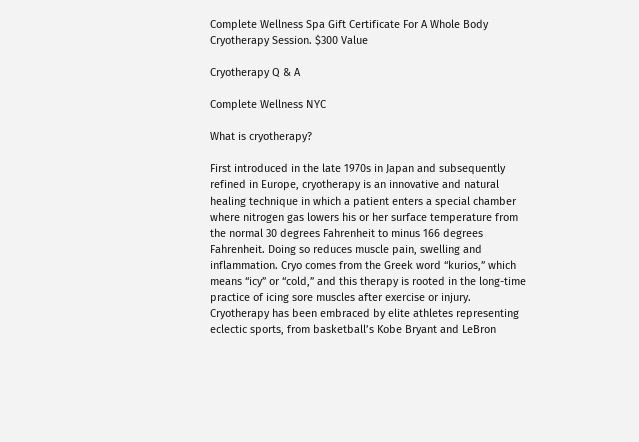Complete Wellness Spa Gift Certificate For A Whole Body Cryotherapy Session. $300 Value

Cryotherapy Q & A

Complete Wellness NYC

What is cryotherapy?

First introduced in the late 1970s in Japan and subsequently refined in Europe, cryotherapy is an innovative and natural healing technique in which a patient enters a special chamber where nitrogen gas lowers his or her surface temperature from the normal 30 degrees Fahrenheit to minus 166 degrees Fahrenheit. Doing so reduces muscle pain, swelling and inflammation. Cryo comes from the Greek word “kurios,” which means “icy” or “cold,” and this therapy is rooted in the long-time practice of icing sore muscles after exercise or injury. Cryotherapy has been embraced by elite athletes representing eclectic sports, from basketball’s Kobe Bryant and LeBron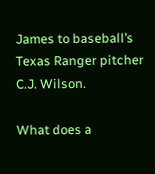James to baseball’s Texas Ranger pitcher C.J. Wilson.

What does a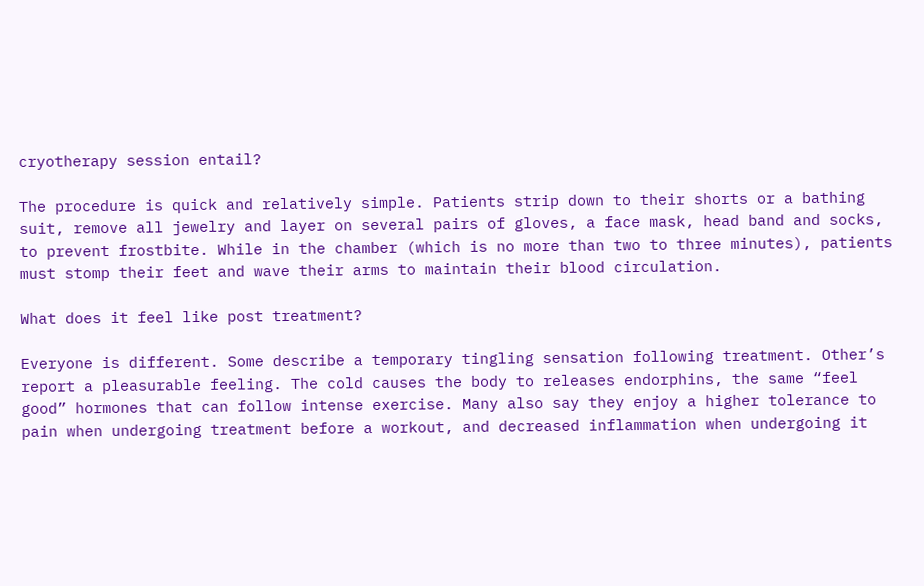cryotherapy session entail?

The procedure is quick and relatively simple. Patients strip down to their shorts or a bathing suit, remove all jewelry and layer on several pairs of gloves, a face mask, head band and socks, to prevent frostbite. While in the chamber (which is no more than two to three minutes), patients must stomp their feet and wave their arms to maintain their blood circulation.

What does it feel like post treatment?

Everyone is different. Some describe a temporary tingling sensation following treatment. Other’s report a pleasurable feeling. The cold causes the body to releases endorphins, the same “feel good” hormones that can follow intense exercise. Many also say they enjoy a higher tolerance to pain when undergoing treatment before a workout, and decreased inflammation when undergoing it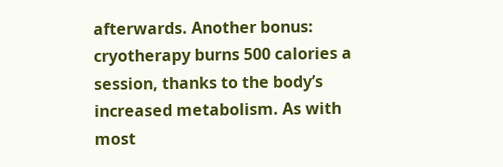afterwards. Another bonus: cryotherapy burns 500 calories a session, thanks to the body’s increased metabolism. As with most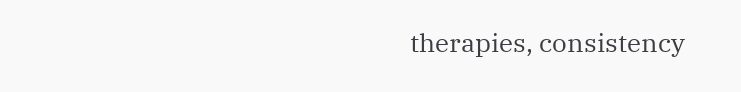therapies, consistency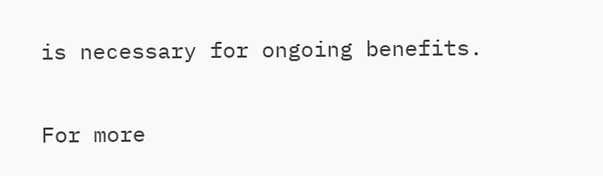is necessary for ongoing benefits.

For more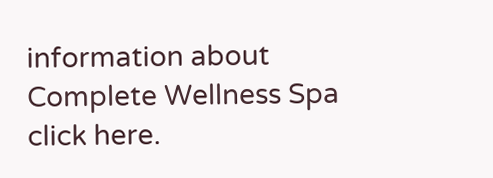information about Complete Wellness Spa click here.